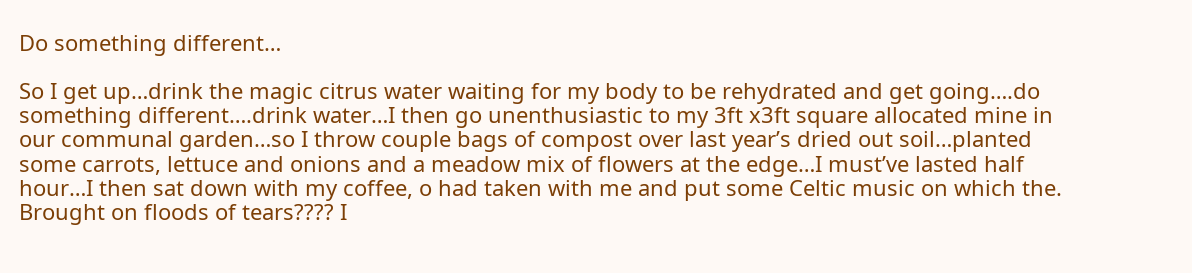Do something different…

So I get up…drink the magic citrus water waiting for my body to be rehydrated and get going….do something different….drink water…I then go unenthusiastic to my 3ft x3ft square allocated mine in our communal garden…so I throw couple bags of compost over last year’s dried out soil…planted some carrots, lettuce and onions and a meadow mix of flowers at the edge…I must’ve lasted half hour…I then sat down with my coffee, o had taken with me and put some Celtic music on which the. Brought on floods of tears???? I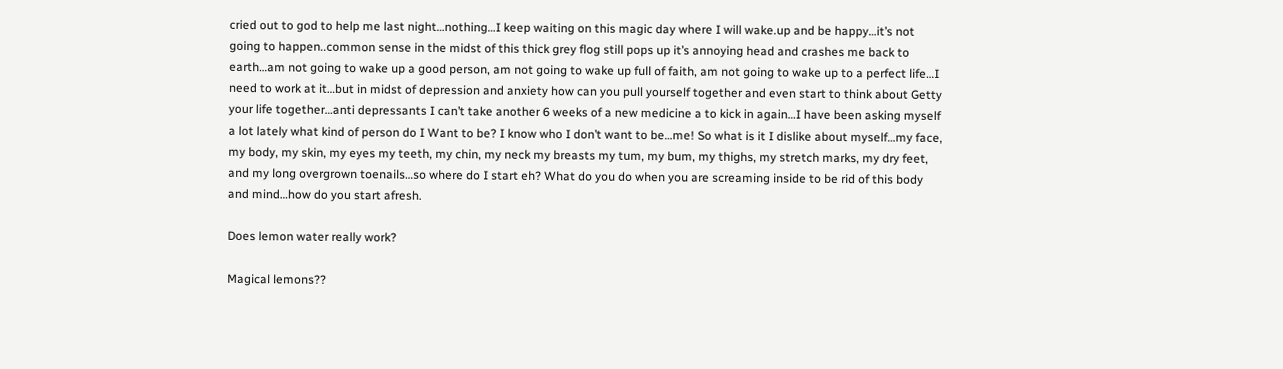cried out to god to help me last night…nothing…I keep waiting on this magic day where I will wake.up and be happy…it’s not going to happen..common sense in the midst of this thick grey flog still pops up it’s annoying head and crashes me back to earth…am not going to wake up a good person, am not going to wake up full of faith, am not going to wake up to a perfect life…I need to work at it…but in midst of depression and anxiety how can you pull yourself together and even start to think about Getty your life together…anti depressants I can’t take another 6 weeks of a new medicine a to kick in again…I have been asking myself a lot lately what kind of person do I Want to be? I know who I don’t want to be…me! So what is it I dislike about myself…my face, my body, my skin, my eyes my teeth, my chin, my neck my breasts my tum, my bum, my thighs, my stretch marks, my dry feet, and my long overgrown toenails…so where do I start eh? What do you do when you are screaming inside to be rid of this body and mind…how do you start afresh.

Does lemon water really work?

Magical lemons??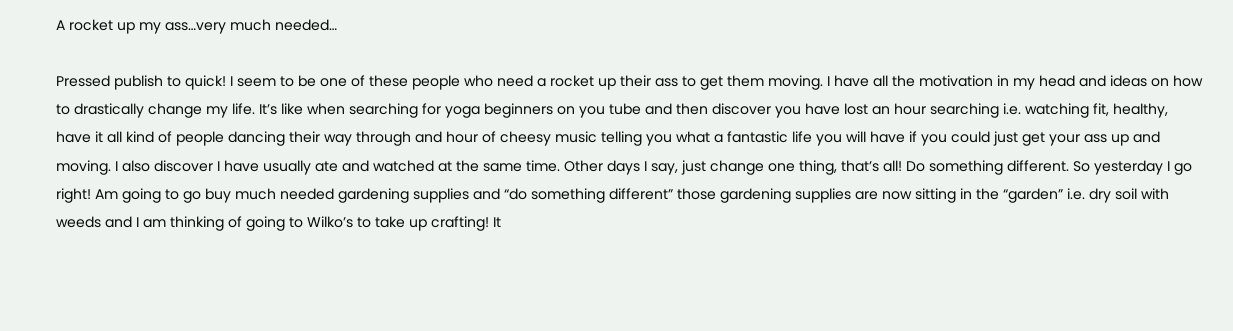A rocket up my ass…very much needed…

Pressed publish to quick! I seem to be one of these people who need a rocket up their ass to get them moving. I have all the motivation in my head and ideas on how to drastically change my life. It’s like when searching for yoga beginners on you tube and then discover you have lost an hour searching i.e. watching fit, healthy, have it all kind of people dancing their way through and hour of cheesy music telling you what a fantastic life you will have if you could just get your ass up and moving. I also discover I have usually ate and watched at the same time. Other days I say, just change one thing, that’s all! Do something different. So yesterday I go right! Am going to go buy much needed gardening supplies and “do something different” those gardening supplies are now sitting in the “garden” i.e. dry soil with weeds and I am thinking of going to Wilko’s to take up crafting! It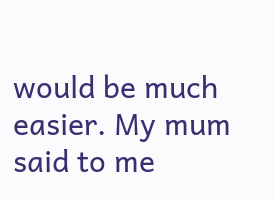would be much easier. My mum said to me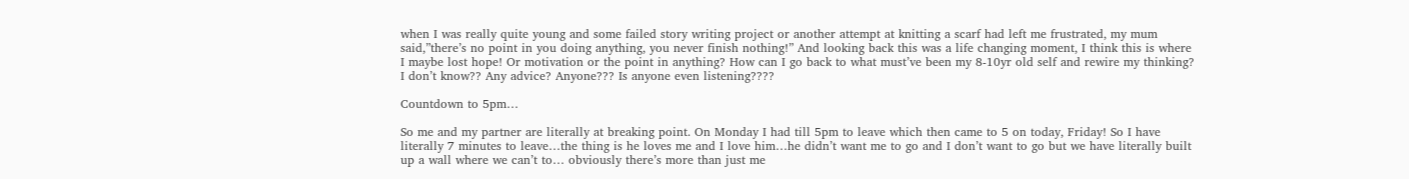when I was really quite young and some failed story writing project or another attempt at knitting a scarf had left me frustrated, my mum said,”there’s no point in you doing anything, you never finish nothing!” And looking back this was a life changing moment, I think this is where I maybe lost hope! Or motivation or the point in anything? How can I go back to what must’ve been my 8-10yr old self and rewire my thinking? I don’t know?? Any advice? Anyone??? Is anyone even listening????

Countdown to 5pm…

So me and my partner are literally at breaking point. On Monday I had till 5pm to leave which then came to 5 on today, Friday! So I have literally 7 minutes to leave…the thing is he loves me and I love him…he didn’t want me to go and I don’t want to go but we have literally built up a wall where we can’t to… obviously there’s more than just me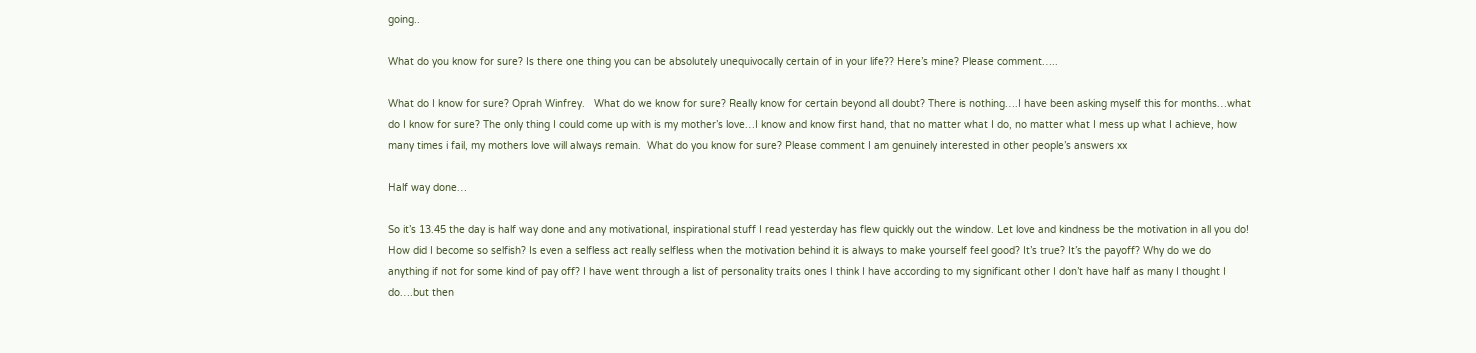going..

What do you know for sure? Is there one thing you can be absolutely unequivocally certain of in your life?? Here’s mine? Please comment…..

What do I know for sure? Oprah Winfrey.   What do we know for sure? Really know for certain beyond all doubt? There is nothing….I have been asking myself this for months…what do I know for sure? The only thing I could come up with is my mother’s love…I know and know first hand, that no matter what I do, no matter what I mess up what I achieve, how many times i fail, my mothers love will always remain.  What do you know for sure? Please comment I am genuinely interested in other people’s answers xx

Half way done…

So it’s 13.45 the day is half way done and any motivational, inspirational stuff I read yesterday has flew quickly out the window. Let love and kindness be the motivation in all you do! How did I become so selfish? Is even a selfless act really selfless when the motivation behind it is always to make yourself feel good? It’s true? It’s the payoff? Why do we do anything if not for some kind of pay off? I have went through a list of personality traits ones I think I have according to my significant other I don’t have half as many I thought I do….but then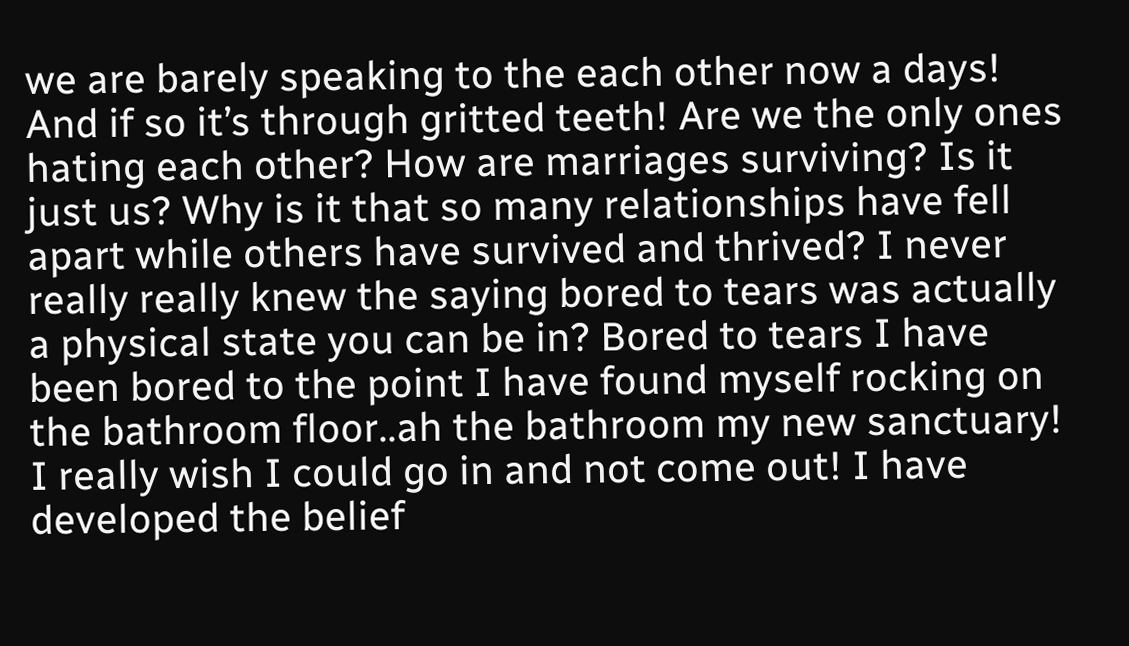we are barely speaking to the each other now a days! And if so it’s through gritted teeth! Are we the only ones hating each other? How are marriages surviving? Is it just us? Why is it that so many relationships have fell apart while others have survived and thrived? I never really really knew the saying bored to tears was actually a physical state you can be in? Bored to tears I have been bored to the point I have found myself rocking on the bathroom floor..ah the bathroom my new sanctuary! I really wish I could go in and not come out! I have developed the belief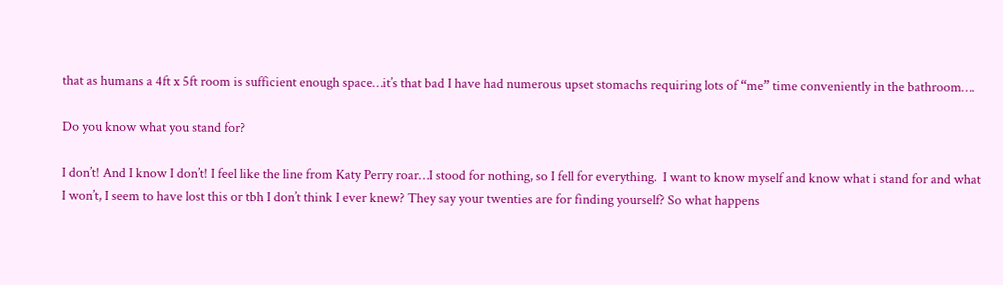that as humans a 4ft x 5ft room is sufficient enough space…it’s that bad I have had numerous upset stomachs requiring lots of “me” time conveniently in the bathroom….

Do you know what you stand for?

I don’t! And I know I don’t! I feel like the line from Katy Perry roar…I stood for nothing, so I fell for everything.  I want to know myself and know what i stand for and what I won’t, I seem to have lost this or tbh I don’t think I ever knew? They say your twenties are for finding yourself? So what happens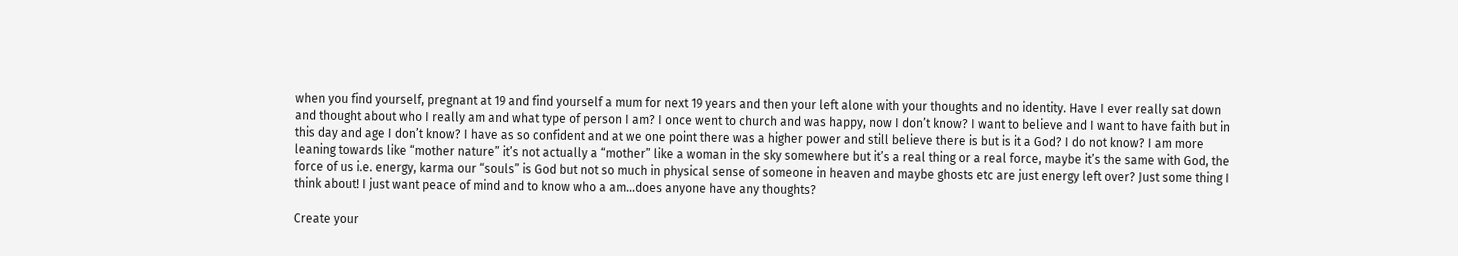when you find yourself, pregnant at 19 and find yourself a mum for next 19 years and then your left alone with your thoughts and no identity. Have I ever really sat down and thought about who I really am and what type of person I am? I once went to church and was happy, now I don’t know? I want to believe and I want to have faith but in this day and age I don’t know? I have as so confident and at we one point there was a higher power and still believe there is but is it a God? I do not know? I am more leaning towards like “mother nature” it’s not actually a “mother” like a woman in the sky somewhere but it’s a real thing or a real force, maybe it’s the same with God, the force of us i.e. energy, karma our “souls” is God but not so much in physical sense of someone in heaven and maybe ghosts etc are just energy left over? Just some thing I think about! I just want peace of mind and to know who a am…does anyone have any thoughts?

Create your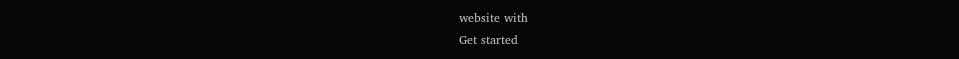website with
Get started